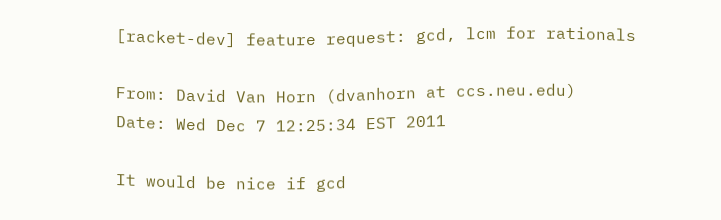[racket-dev] feature request: gcd, lcm for rationals

From: David Van Horn (dvanhorn at ccs.neu.edu)
Date: Wed Dec 7 12:25:34 EST 2011

It would be nice if gcd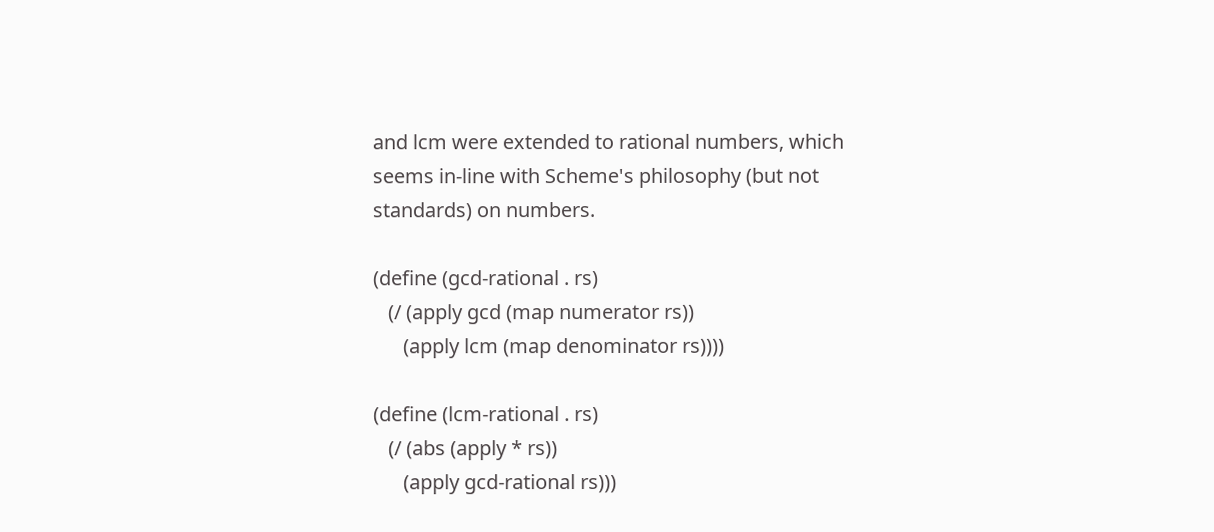and lcm were extended to rational numbers, which
seems in-line with Scheme's philosophy (but not standards) on numbers.

(define (gcd-rational . rs)
   (/ (apply gcd (map numerator rs))
      (apply lcm (map denominator rs))))

(define (lcm-rational . rs)
   (/ (abs (apply * rs))
      (apply gcd-rational rs)))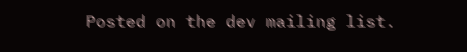Posted on the dev mailing list.